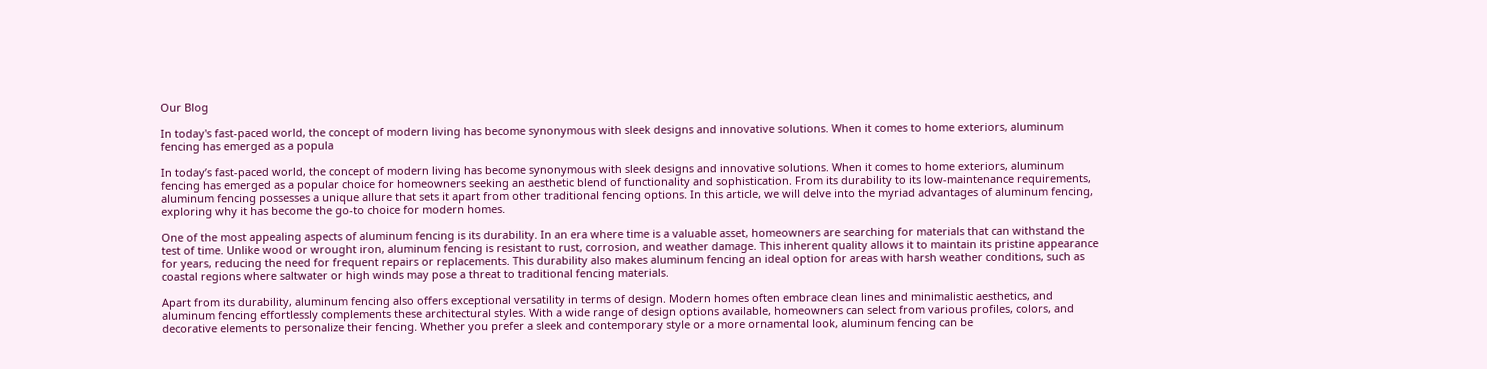Our Blog

In today's fast-paced world, the concept of modern living has become synonymous with sleek designs and innovative solutions. When it comes to home exteriors, aluminum fencing has emerged as a popula

In today’s fast-paced world, the concept of modern living has become synonymous with sleek designs and innovative solutions. When it comes to home exteriors, aluminum fencing has emerged as a popular choice for homeowners seeking an aesthetic blend of functionality and sophistication. From its durability to its low-maintenance requirements, aluminum fencing possesses a unique allure that sets it apart from other traditional fencing options. In this article, we will delve into the myriad advantages of aluminum fencing, exploring why it has become the go-to choice for modern homes.

One of the most appealing aspects of aluminum fencing is its durability. In an era where time is a valuable asset, homeowners are searching for materials that can withstand the test of time. Unlike wood or wrought iron, aluminum fencing is resistant to rust, corrosion, and weather damage. This inherent quality allows it to maintain its pristine appearance for years, reducing the need for frequent repairs or replacements. This durability also makes aluminum fencing an ideal option for areas with harsh weather conditions, such as coastal regions where saltwater or high winds may pose a threat to traditional fencing materials.

Apart from its durability, aluminum fencing also offers exceptional versatility in terms of design. Modern homes often embrace clean lines and minimalistic aesthetics, and aluminum fencing effortlessly complements these architectural styles. With a wide range of design options available, homeowners can select from various profiles, colors, and decorative elements to personalize their fencing. Whether you prefer a sleek and contemporary style or a more ornamental look, aluminum fencing can be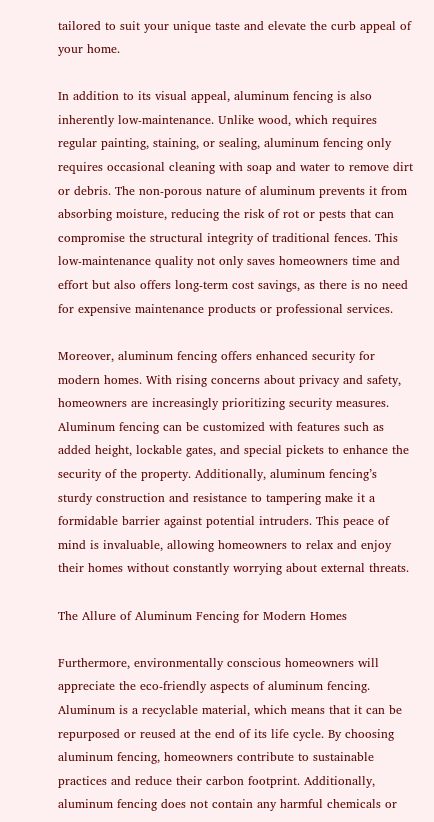tailored to suit your unique taste and elevate the curb appeal of your home.

In addition to its visual appeal, aluminum fencing is also inherently low-maintenance. Unlike wood, which requires regular painting, staining, or sealing, aluminum fencing only requires occasional cleaning with soap and water to remove dirt or debris. The non-porous nature of aluminum prevents it from absorbing moisture, reducing the risk of rot or pests that can compromise the structural integrity of traditional fences. This low-maintenance quality not only saves homeowners time and effort but also offers long-term cost savings, as there is no need for expensive maintenance products or professional services.

Moreover, aluminum fencing offers enhanced security for modern homes. With rising concerns about privacy and safety, homeowners are increasingly prioritizing security measures. Aluminum fencing can be customized with features such as added height, lockable gates, and special pickets to enhance the security of the property. Additionally, aluminum fencing’s sturdy construction and resistance to tampering make it a formidable barrier against potential intruders. This peace of mind is invaluable, allowing homeowners to relax and enjoy their homes without constantly worrying about external threats.

The Allure of Aluminum Fencing for Modern Homes

Furthermore, environmentally conscious homeowners will appreciate the eco-friendly aspects of aluminum fencing. Aluminum is a recyclable material, which means that it can be repurposed or reused at the end of its life cycle. By choosing aluminum fencing, homeowners contribute to sustainable practices and reduce their carbon footprint. Additionally, aluminum fencing does not contain any harmful chemicals or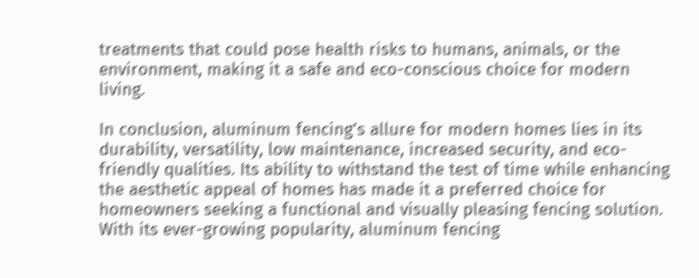treatments that could pose health risks to humans, animals, or the environment, making it a safe and eco-conscious choice for modern living.

In conclusion, aluminum fencing’s allure for modern homes lies in its durability, versatility, low maintenance, increased security, and eco-friendly qualities. Its ability to withstand the test of time while enhancing the aesthetic appeal of homes has made it a preferred choice for homeowners seeking a functional and visually pleasing fencing solution. With its ever-growing popularity, aluminum fencing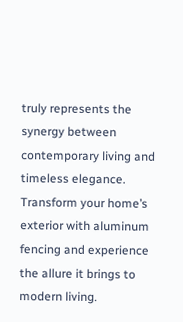truly represents the synergy between contemporary living and timeless elegance. Transform your home’s exterior with aluminum fencing and experience the allure it brings to modern living.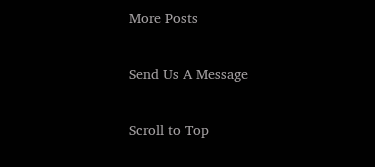More Posts

Send Us A Message

Scroll to Top